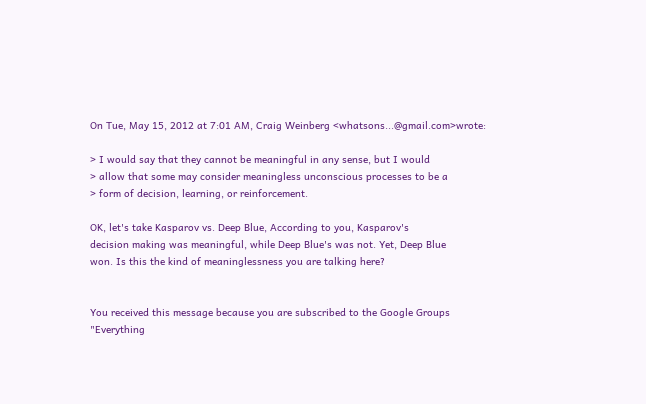On Tue, May 15, 2012 at 7:01 AM, Craig Weinberg <whatsons...@gmail.com>wrote:

> I would say that they cannot be meaningful in any sense, but I would
> allow that some may consider meaningless unconscious processes to be a
> form of decision, learning, or reinforcement.

OK, let's take Kasparov vs. Deep Blue, According to you, Kasparov's
decision making was meaningful, while Deep Blue's was not. Yet, Deep Blue
won. Is this the kind of meaninglessness you are talking here?


You received this message because you are subscribed to the Google Groups
"Everything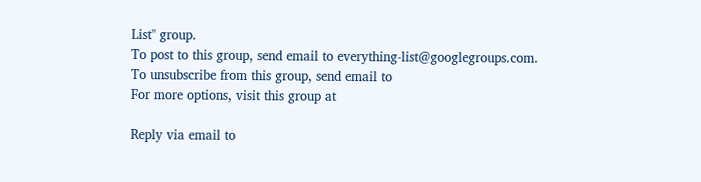List" group.
To post to this group, send email to everything-list@googlegroups.com.
To unsubscribe from this group, send email to
For more options, visit this group at

Reply via email to